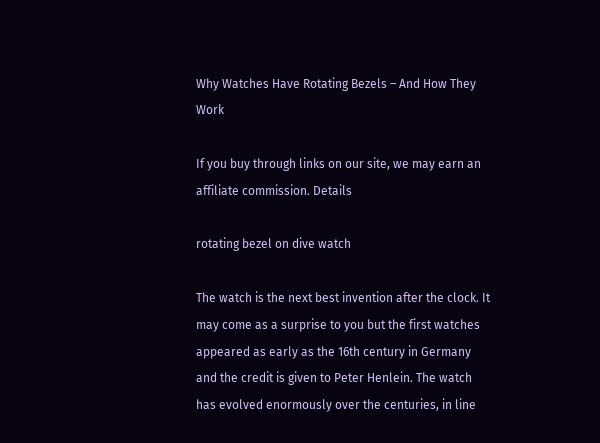Why Watches Have Rotating Bezels – And How They Work

If you buy through links on our site, we may earn an affiliate commission. Details

rotating bezel on dive watch

The watch is the next best invention after the clock. It may come as a surprise to you but the first watches appeared as early as the 16th century in Germany and the credit is given to Peter Henlein. The watch has evolved enormously over the centuries, in line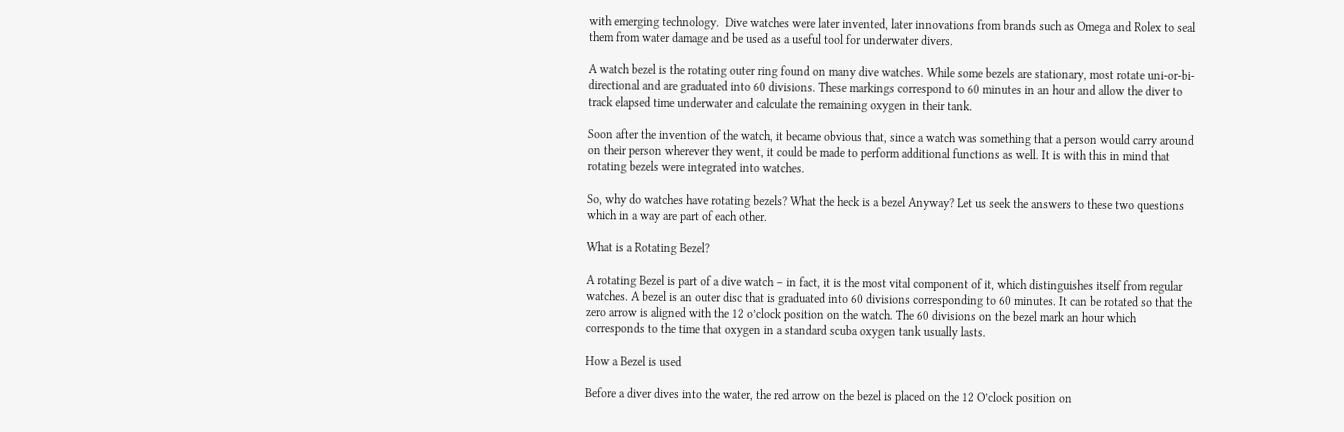with emerging technology.  Dive watches were later invented, later innovations from brands such as Omega and Rolex to seal them from water damage and be used as a useful tool for underwater divers.

A watch bezel is the rotating outer ring found on many dive watches. While some bezels are stationary, most rotate uni-or-bi-directional and are graduated into 60 divisions. These markings correspond to 60 minutes in an hour and allow the diver to track elapsed time underwater and calculate the remaining oxygen in their tank.

Soon after the invention of the watch, it became obvious that, since a watch was something that a person would carry around on their person wherever they went, it could be made to perform additional functions as well. It is with this in mind that rotating bezels were integrated into watches.

So, why do watches have rotating bezels? What the heck is a bezel Anyway? Let us seek the answers to these two questions which in a way are part of each other.

What is a Rotating Bezel?

A rotating Bezel is part of a dive watch – in fact, it is the most vital component of it, which distinguishes itself from regular watches. A bezel is an outer disc that is graduated into 60 divisions corresponding to 60 minutes. It can be rotated so that the zero arrow is aligned with the 12 o’clock position on the watch. The 60 divisions on the bezel mark an hour which corresponds to the time that oxygen in a standard scuba oxygen tank usually lasts.

How a Bezel is used

Before a diver dives into the water, the red arrow on the bezel is placed on the 12 O’clock position on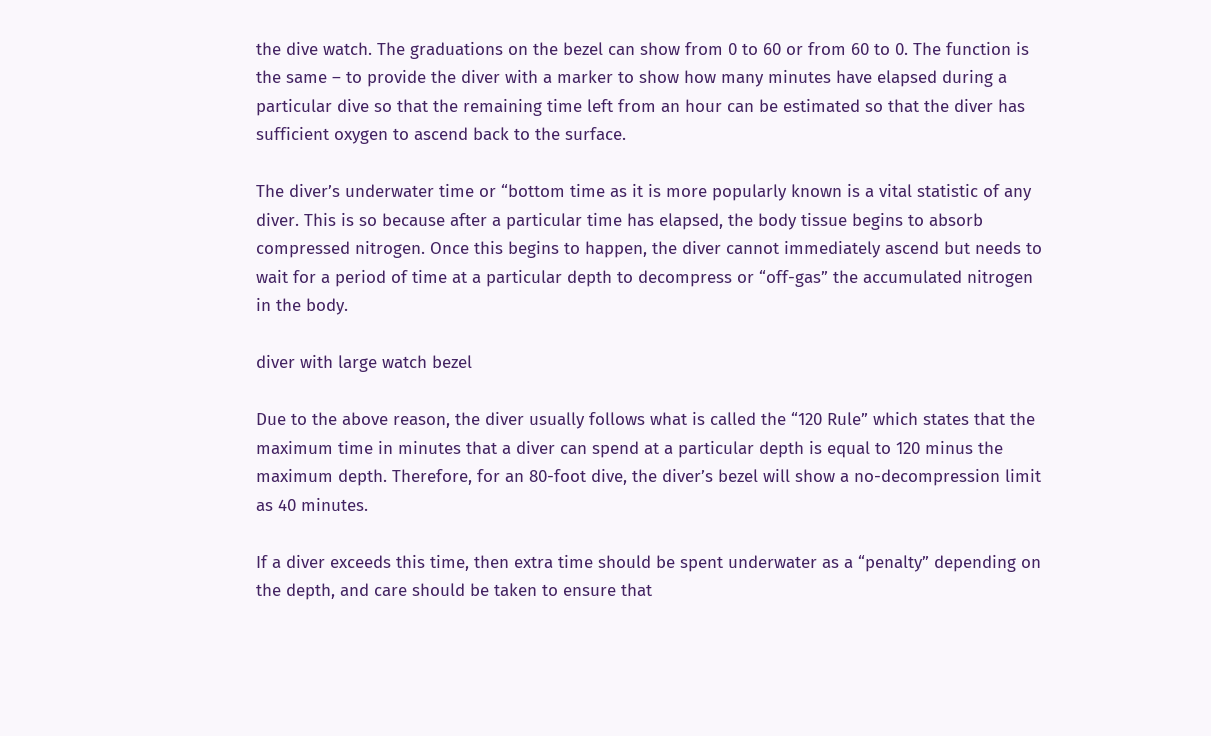the dive watch. The graduations on the bezel can show from 0 to 60 or from 60 to 0. The function is the same – to provide the diver with a marker to show how many minutes have elapsed during a particular dive so that the remaining time left from an hour can be estimated so that the diver has sufficient oxygen to ascend back to the surface.

The diver’s underwater time or “bottom time as it is more popularly known is a vital statistic of any diver. This is so because after a particular time has elapsed, the body tissue begins to absorb compressed nitrogen. Once this begins to happen, the diver cannot immediately ascend but needs to wait for a period of time at a particular depth to decompress or “off-gas” the accumulated nitrogen in the body.

diver with large watch bezel

Due to the above reason, the diver usually follows what is called the “120 Rule” which states that the maximum time in minutes that a diver can spend at a particular depth is equal to 120 minus the maximum depth. Therefore, for an 80-foot dive, the diver’s bezel will show a no-decompression limit as 40 minutes.

If a diver exceeds this time, then extra time should be spent underwater as a “penalty” depending on the depth, and care should be taken to ensure that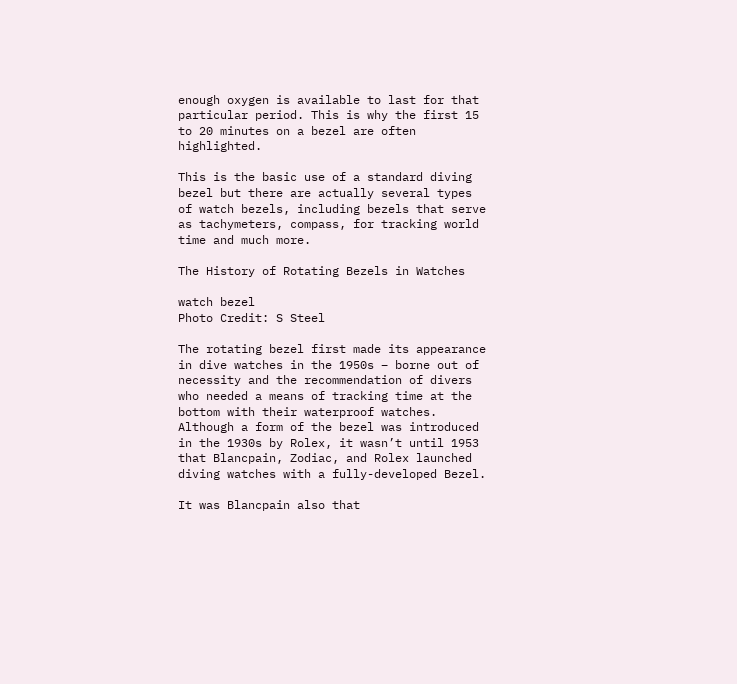enough oxygen is available to last for that particular period. This is why the first 15 to 20 minutes on a bezel are often highlighted.

This is the basic use of a standard diving bezel but there are actually several types of watch bezels, including bezels that serve as tachymeters, compass, for tracking world time and much more.

The History of Rotating Bezels in Watches

watch bezel
Photo Credit: S Steel

The rotating bezel first made its appearance in dive watches in the 1950s – borne out of necessity and the recommendation of divers who needed a means of tracking time at the bottom with their waterproof watches. Although a form of the bezel was introduced in the 1930s by Rolex, it wasn’t until 1953 that Blancpain, Zodiac, and Rolex launched diving watches with a fully-developed Bezel.

It was Blancpain also that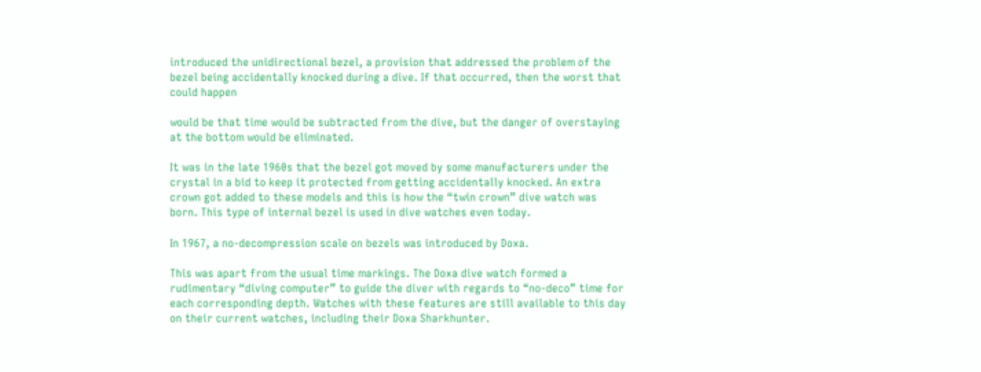introduced the unidirectional bezel, a provision that addressed the problem of the bezel being accidentally knocked during a dive. If that occurred, then the worst that could happen

would be that time would be subtracted from the dive, but the danger of overstaying at the bottom would be eliminated.

It was in the late 1960s that the bezel got moved by some manufacturers under the crystal in a bid to keep it protected from getting accidentally knocked. An extra crown got added to these models and this is how the “twin crown” dive watch was born. This type of internal bezel is used in dive watches even today.

In 1967, a no-decompression scale on bezels was introduced by Doxa.

This was apart from the usual time markings. The Doxa dive watch formed a rudimentary “diving computer” to guide the diver with regards to “no-deco” time for each corresponding depth. Watches with these features are still available to this day on their current watches, including their Doxa Sharkhunter.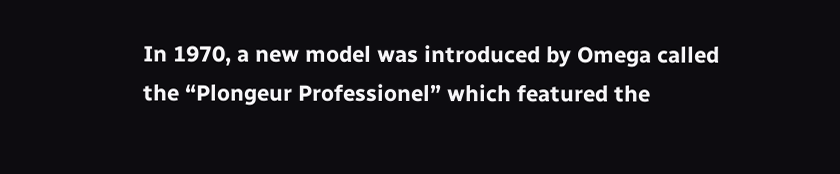In 1970, a new model was introduced by Omega called the “Plongeur Professionel” which featured the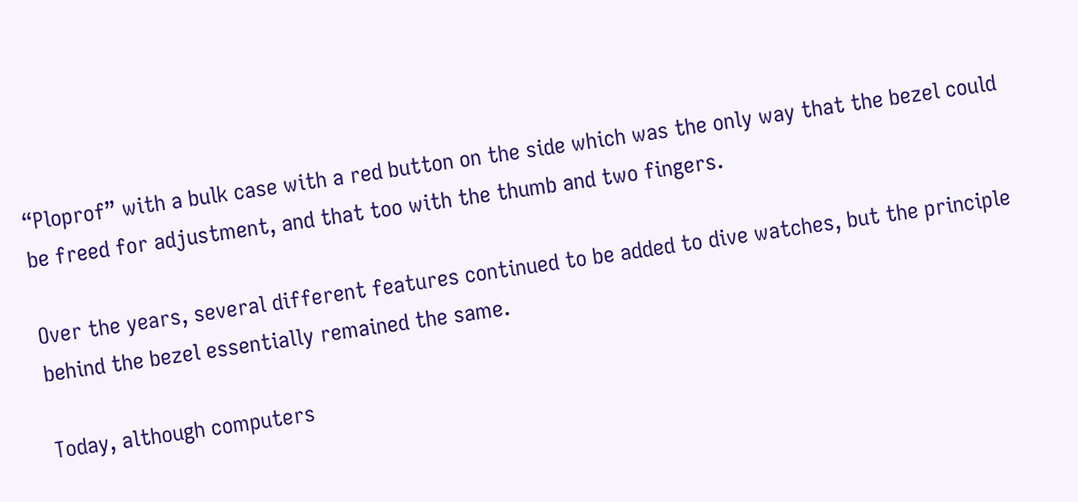“Ploprof” with a bulk case with a red button on the side which was the only way that the bezel could be freed for adjustment, and that too with the thumb and two fingers.

Over the years, several different features continued to be added to dive watches, but the principle behind the bezel essentially remained the same.

Today, although computers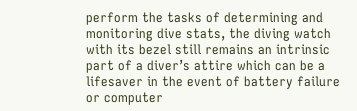perform the tasks of determining and monitoring dive stats, the diving watch with its bezel still remains an intrinsic part of a diver’s attire which can be a lifesaver in the event of battery failure or computer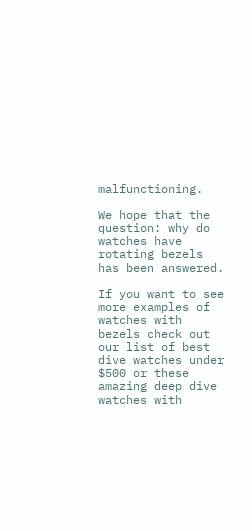malfunctioning.

We hope that the question: why do watches have rotating bezels has been answered.

If you want to see more examples of watches with bezels check out our list of best dive watches under $500 or these amazing deep dive watches with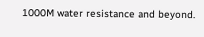1000M water resistance and beyond.